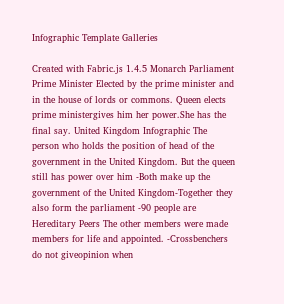Infographic Template Galleries

Created with Fabric.js 1.4.5 Monarch Parliament Prime Minister Elected by the prime minister and in the house of lords or commons. Queen elects prime ministergives him her power.She has the final say. United Kingdom Infographic The person who holds the position of head of the government in the United Kingdom. But the queen still has power over him -Both make up the government of the United Kingdom-Together they also form the parliament -90 people are Hereditary Peers The other members were made members for life and appointed. -Crossbenchers do not giveopinion when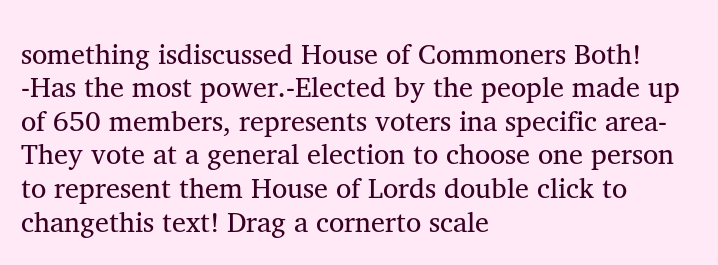something isdiscussed House of Commoners Both! -Has the most power.-Elected by the people made up of 650 members, represents voters ina specific area-They vote at a general election to choose one person to represent them House of Lords double click to changethis text! Drag a cornerto scale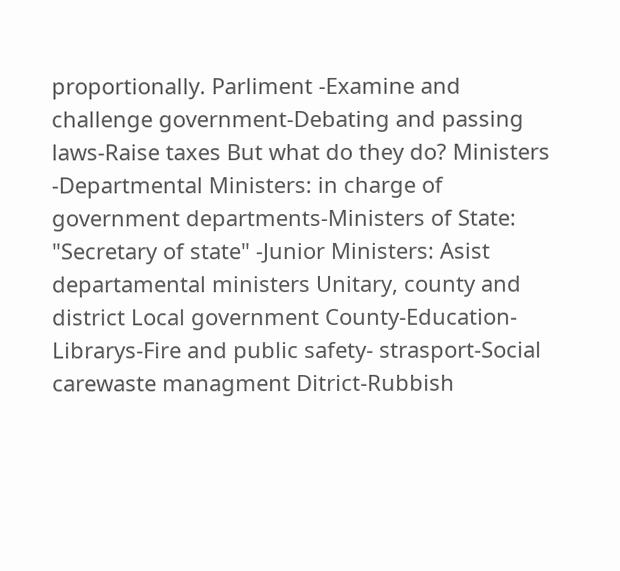proportionally. Parliment -Examine and challenge government-Debating and passing laws-Raise taxes But what do they do? Ministers -Departmental Ministers: in charge of government departments-Ministers of State: "Secretary of state" -Junior Ministers: Asist departamental ministers Unitary, county and district Local government County-Education-Librarys-Fire and public safety- strasport-Social carewaste managment Ditrict-Rubbish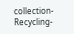collection-Recycling-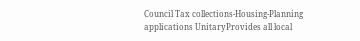Council Tax collections-Housing-Planning applications UnitaryProvides all local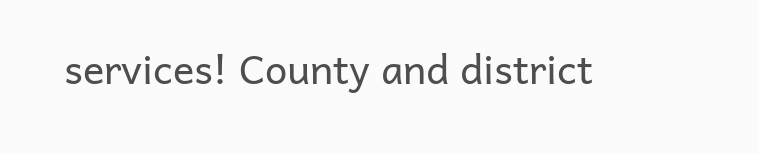services! County and district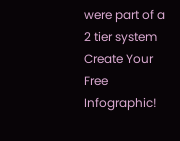were part of a 2 tier system
Create Your Free Infographic!